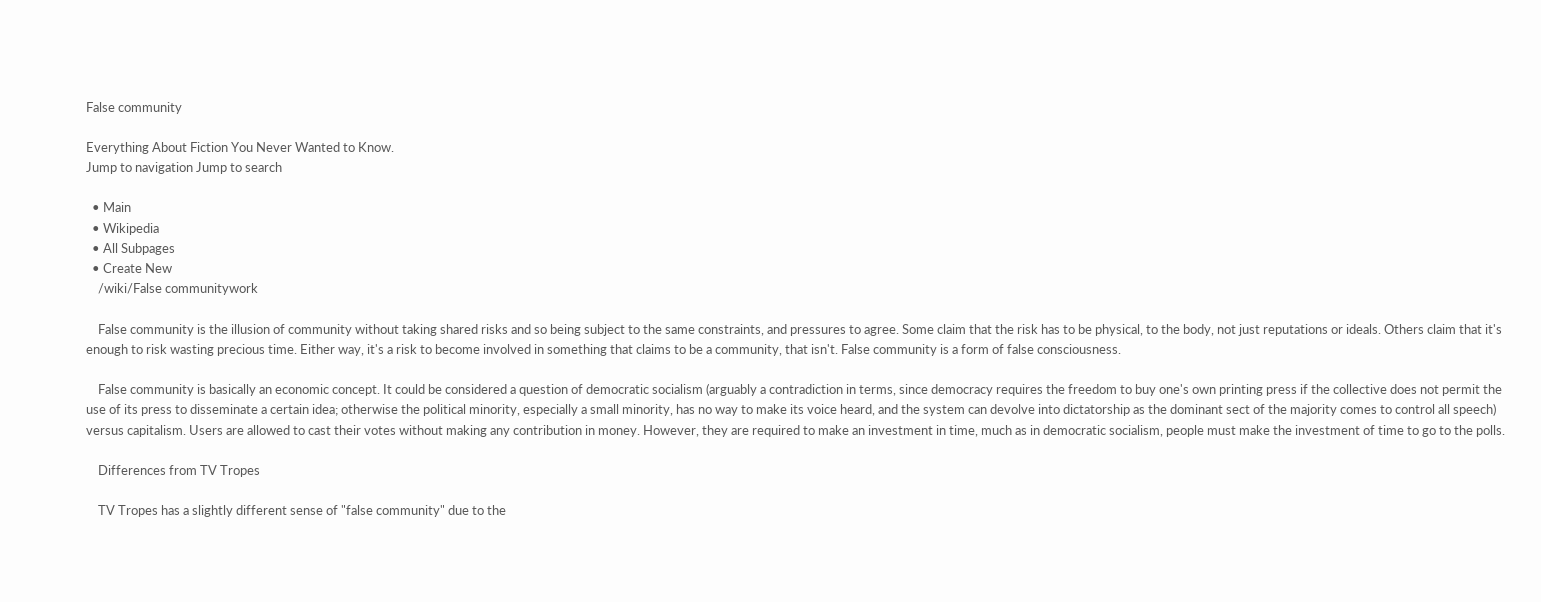False community

Everything About Fiction You Never Wanted to Know.
Jump to navigation Jump to search

  • Main
  • Wikipedia
  • All Subpages
  • Create New
    /wiki/False communitywork

    False community is the illusion of community without taking shared risks and so being subject to the same constraints, and pressures to agree. Some claim that the risk has to be physical, to the body, not just reputations or ideals. Others claim that it's enough to risk wasting precious time. Either way, it's a risk to become involved in something that claims to be a community, that isn't. False community is a form of false consciousness.

    False community is basically an economic concept. It could be considered a question of democratic socialism (arguably a contradiction in terms, since democracy requires the freedom to buy one's own printing press if the collective does not permit the use of its press to disseminate a certain idea; otherwise the political minority, especially a small minority, has no way to make its voice heard, and the system can devolve into dictatorship as the dominant sect of the majority comes to control all speech) versus capitalism. Users are allowed to cast their votes without making any contribution in money. However, they are required to make an investment in time, much as in democratic socialism, people must make the investment of time to go to the polls.

    Differences from TV Tropes

    TV Tropes has a slightly different sense of "false community" due to the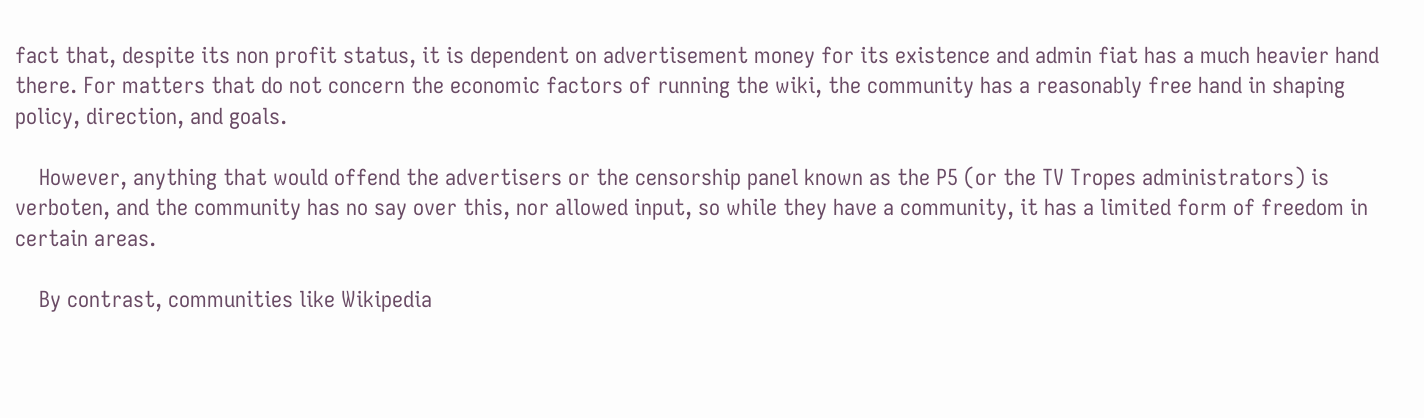fact that, despite its non profit status, it is dependent on advertisement money for its existence and admin fiat has a much heavier hand there. For matters that do not concern the economic factors of running the wiki, the community has a reasonably free hand in shaping policy, direction, and goals.

    However, anything that would offend the advertisers or the censorship panel known as the P5 (or the TV Tropes administrators) is verboten, and the community has no say over this, nor allowed input, so while they have a community, it has a limited form of freedom in certain areas.

    By contrast, communities like Wikipedia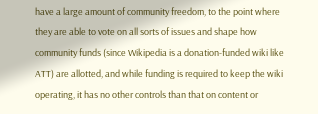have a large amount of community freedom, to the point where they are able to vote on all sorts of issues and shape how community funds (since Wikipedia is a donation-funded wiki like ATT) are allotted, and while funding is required to keep the wiki operating, it has no other controls than that on content or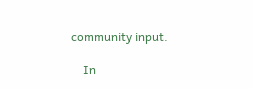community input.

    In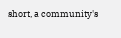short, a community's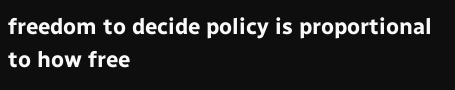freedom to decide policy is proportional to how free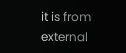it is from external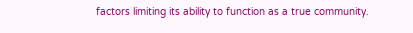factors limiting its ability to function as a true community.